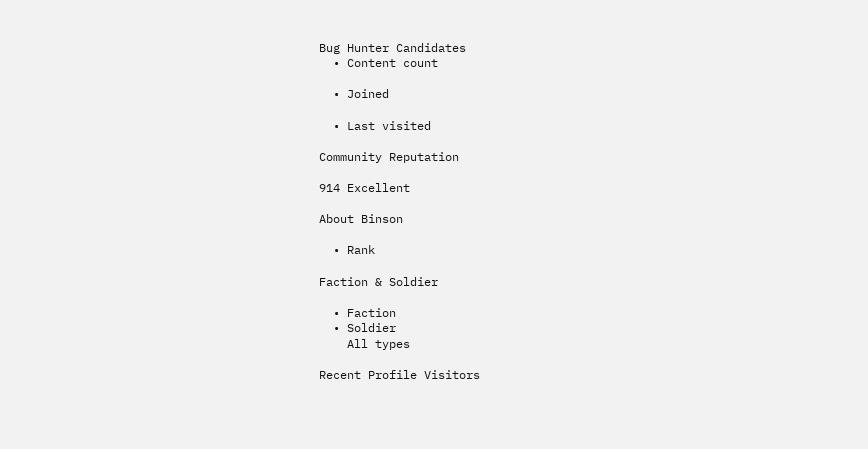Bug Hunter Candidates
  • Content count

  • Joined

  • Last visited

Community Reputation

914 Excellent

About Binson

  • Rank

Faction & Soldier

  • Faction
  • Soldier
    All types

Recent Profile Visitors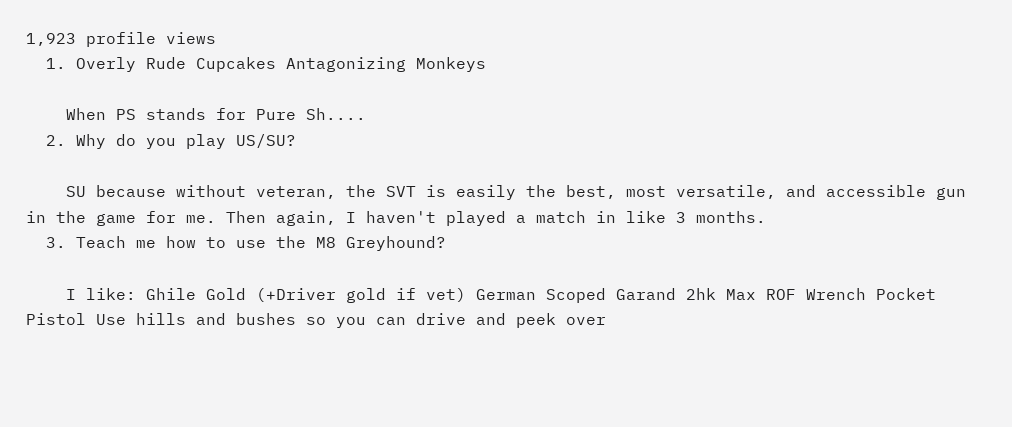1,923 profile views
  1. Overly Rude Cupcakes Antagonizing Monkeys

    When PS stands for Pure Sh....
  2. Why do you play US/SU?

    SU because without veteran, the SVT is easily the best, most versatile, and accessible gun in the game for me. Then again, I haven't played a match in like 3 months.
  3. Teach me how to use the M8 Greyhound?

    I like: Ghile Gold (+Driver gold if vet) German Scoped Garand 2hk Max ROF Wrench Pocket Pistol Use hills and bushes so you can drive and peek over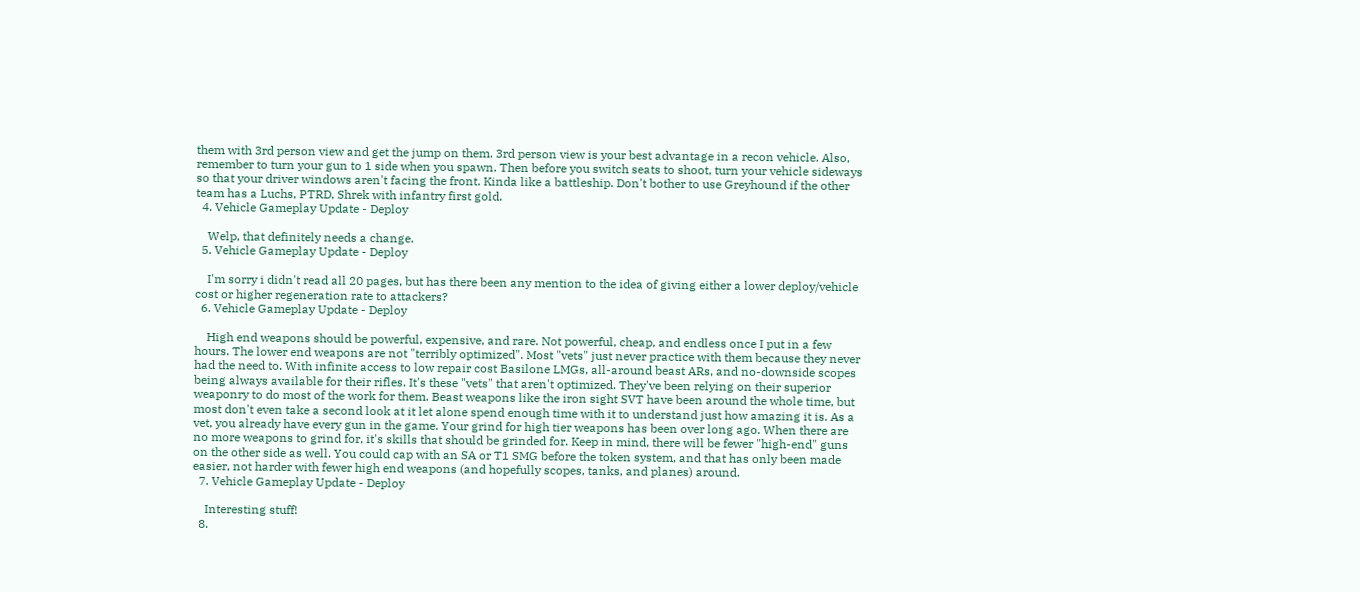them with 3rd person view and get the jump on them. 3rd person view is your best advantage in a recon vehicle. Also, remember to turn your gun to 1 side when you spawn. Then before you switch seats to shoot, turn your vehicle sideways so that your driver windows aren't facing the front. Kinda like a battleship. Don't bother to use Greyhound if the other team has a Luchs, PTRD, Shrek with infantry first gold.
  4. Vehicle Gameplay Update - Deploy

    Welp, that definitely needs a change.
  5. Vehicle Gameplay Update - Deploy

    I'm sorry i didn't read all 20 pages, but has there been any mention to the idea of giving either a lower deploy/vehicle cost or higher regeneration rate to attackers?
  6. Vehicle Gameplay Update - Deploy

    High end weapons should be powerful, expensive, and rare. Not powerful, cheap, and endless once I put in a few hours. The lower end weapons are not "terribly optimized". Most "vets" just never practice with them because they never had the need to. With infinite access to low repair cost Basilone LMGs, all-around beast ARs, and no-downside scopes being always available for their rifles. It's these "vets" that aren't optimized. They've been relying on their superior weaponry to do most of the work for them. Beast weapons like the iron sight SVT have been around the whole time, but most don't even take a second look at it let alone spend enough time with it to understand just how amazing it is. As a vet, you already have every gun in the game. Your grind for high tier weapons has been over long ago. When there are no more weapons to grind for, it's skills that should be grinded for. Keep in mind, there will be fewer "high-end" guns on the other side as well. You could cap with an SA or T1 SMG before the token system, and that has only been made easier, not harder with fewer high end weapons (and hopefully scopes, tanks, and planes) around.
  7. Vehicle Gameplay Update - Deploy

    Interesting stuff!
  8.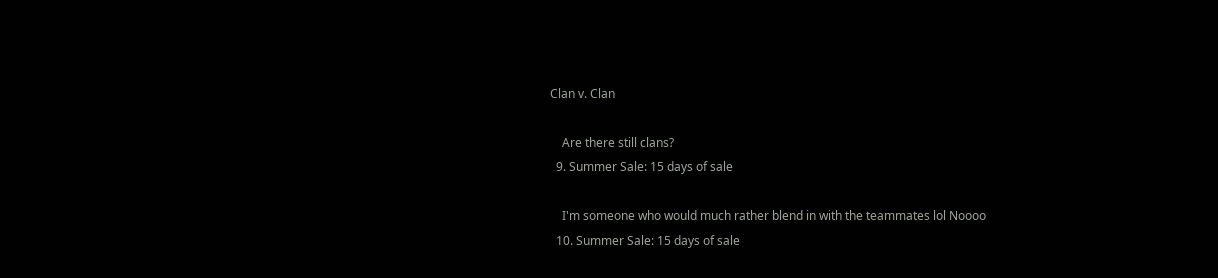Clan v. Clan

    Are there still clans?
  9. Summer Sale: 15 days of sale

    I'm someone who would much rather blend in with the teammates lol Noooo
  10. Summer Sale: 15 days of sale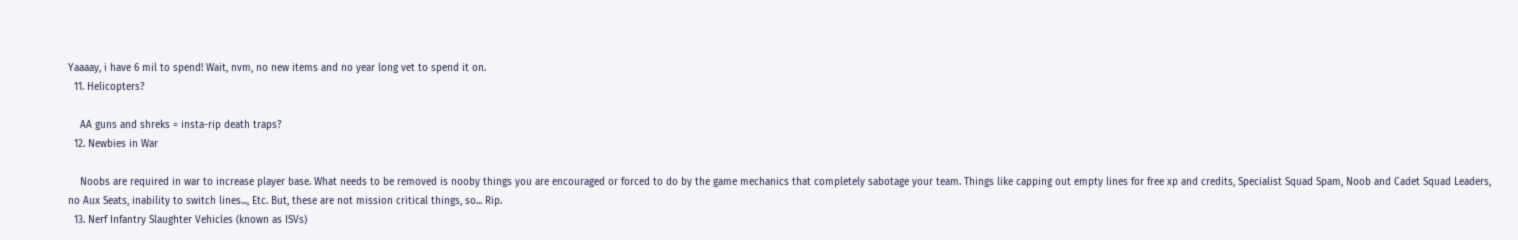Yaaaay, i have 6 mil to spend! Wait, nvm, no new items and no year long vet to spend it on.
  11. Helicopters?

    AA guns and shreks = insta-rip death traps?
  12. Newbies in War

    Noobs are required in war to increase player base. What needs to be removed is nooby things you are encouraged or forced to do by the game mechanics that completely sabotage your team. Things like capping out empty lines for free xp and credits, Specialist Squad Spam, Noob and Cadet Squad Leaders, no Aux Seats, inability to switch lines..., Etc. But, these are not mission critical things, so... Rip.
  13. Nerf Infantry Slaughter Vehicles (known as ISVs)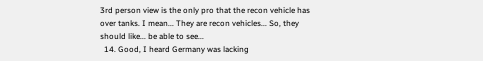3rd person view is the only pro that the recon vehicle has over tanks. I mean... They are recon vehicles... So, they should like... be able to see...
  14. Good, I heard Germany was lacking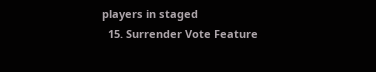players in staged
  15. Surrender Vote Feature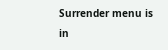Surrender menu is in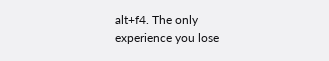alt+f4. The only experience you lose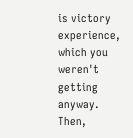is victory experience, which you weren't getting anyway. Then,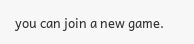you can join a new game.